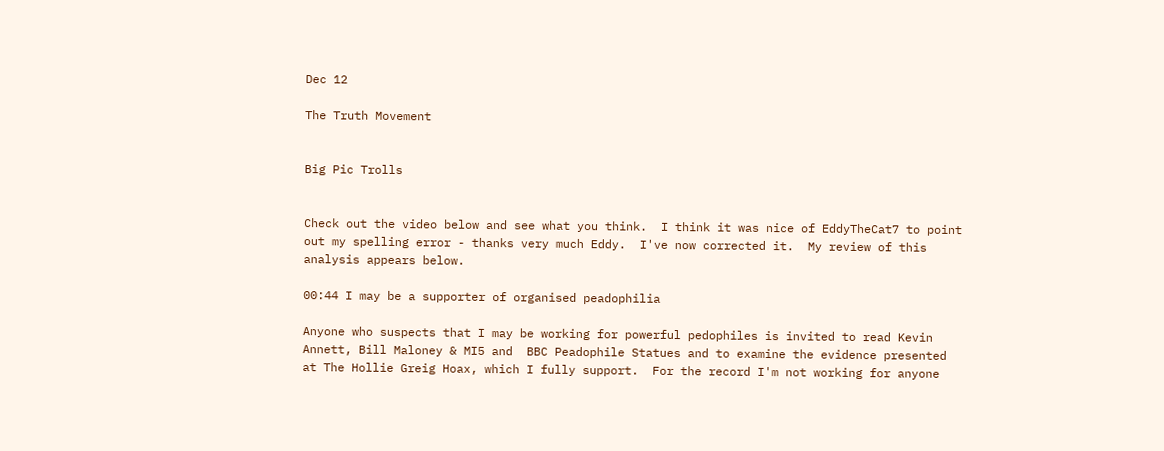Dec 12

The Truth Movement


Big Pic Trolls


Check out the video below and see what you think.  I think it was nice of EddyTheCat7 to point out my spelling error - thanks very much Eddy.  I've now corrected it.  My review of this analysis appears below.

00:44 I may be a supporter of organised peadophilia

Anyone who suspects that I may be working for powerful pedophiles is invited to read Kevin Annett, Bill Maloney & MI5 and  BBC Peadophile Statues and to examine the evidence presented at The Hollie Greig Hoax, which I fully support.  For the record I'm not working for anyone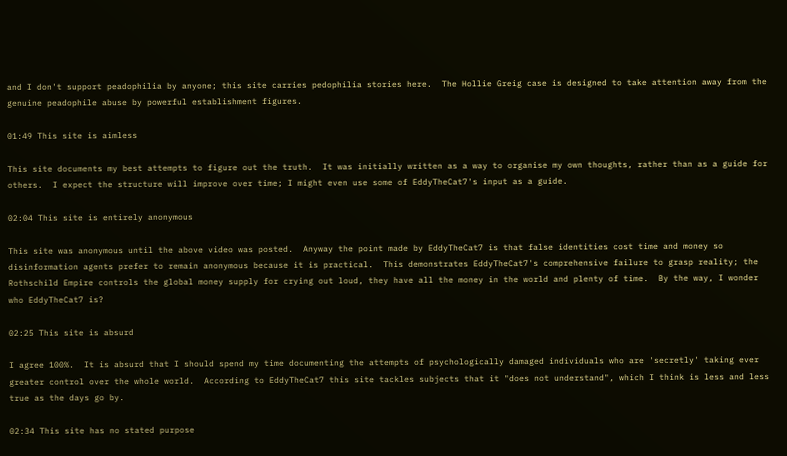and I don't support peadophilia by anyone; this site carries pedophilia stories here.  The Hollie Greig case is designed to take attention away from the genuine peadophile abuse by powerful establishment figures.

01:49 This site is aimless

This site documents my best attempts to figure out the truth.  It was initially written as a way to organise my own thoughts, rather than as a guide for others.  I expect the structure will improve over time; I might even use some of EddyTheCat7's input as a guide.

02:04 This site is entirely anonymous

This site was anonymous until the above video was posted.  Anyway the point made by EddyTheCat7 is that false identities cost time and money so disinformation agents prefer to remain anonymous because it is practical.  This demonstrates EddyTheCat7's comprehensive failure to grasp reality; the Rothschild Empire controls the global money supply for crying out loud, they have all the money in the world and plenty of time.  By the way, I wonder who EddyTheCat7 is?

02:25 This site is absurd

I agree 100%.  It is absurd that I should spend my time documenting the attempts of psychologically damaged individuals who are 'secretly' taking ever greater control over the whole world.  According to EddyTheCat7 this site tackles subjects that it "does not understand", which I think is less and less true as the days go by.

02:34 This site has no stated purpose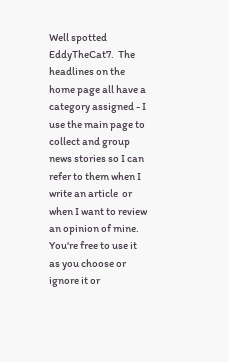Well spotted EddyTheCat7.  The headlines on the home page all have a category assigned - I use the main page to collect and group news stories so I can refer to them when I write an article  or when I want to review an opinion of mine.  You're free to use it as you choose or ignore it or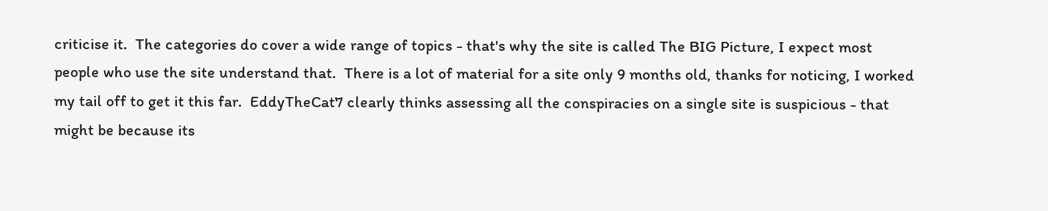criticise it.  The categories do cover a wide range of topics - that's why the site is called The BIG Picture, I expect most people who use the site understand that.  There is a lot of material for a site only 9 months old, thanks for noticing, I worked my tail off to get it this far.  EddyTheCat7 clearly thinks assessing all the conspiracies on a single site is suspicious - that might be because its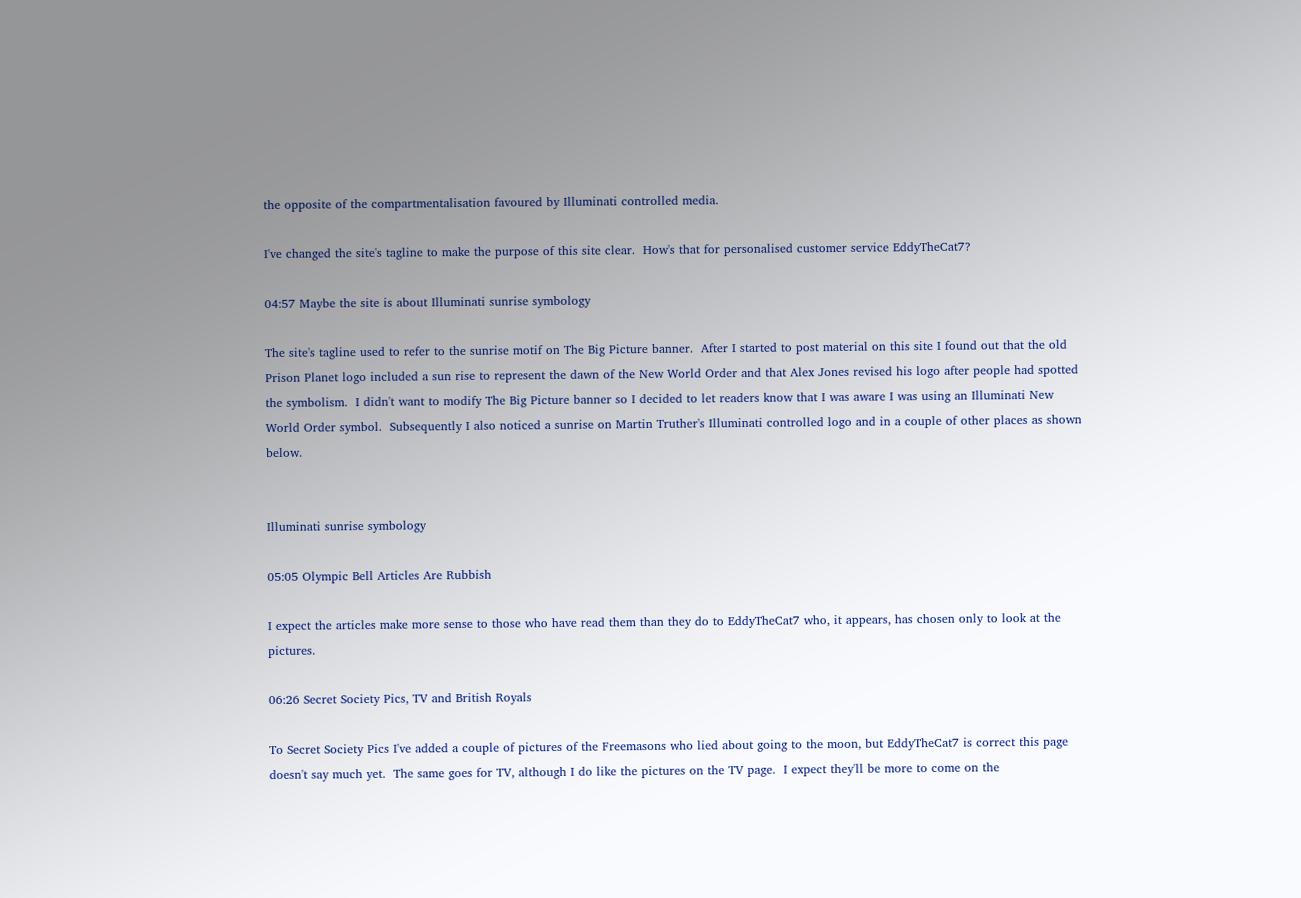the opposite of the compartmentalisation favoured by Illuminati controlled media.

I've changed the site's tagline to make the purpose of this site clear.  How's that for personalised customer service EddyTheCat7?

04:57 Maybe the site is about Illuminati sunrise symbology

The site's tagline used to refer to the sunrise motif on The Big Picture banner.  After I started to post material on this site I found out that the old Prison Planet logo included a sun rise to represent the dawn of the New World Order and that Alex Jones revised his logo after people had spotted the symbolism.  I didn't want to modify The Big Picture banner so I decided to let readers know that I was aware I was using an Illuminati New World Order symbol.  Subsequently I also noticed a sunrise on Martin Truther's Illuminati controlled logo and in a couple of other places as shown below.


Illuminati sunrise symbology

05:05 Olympic Bell Articles Are Rubbish

I expect the articles make more sense to those who have read them than they do to EddyTheCat7 who, it appears, has chosen only to look at the pictures.

06:26 Secret Society Pics, TV and British Royals

To Secret Society Pics I've added a couple of pictures of the Freemasons who lied about going to the moon, but EddyTheCat7 is correct this page doesn't say much yet.  The same goes for TV, although I do like the pictures on the TV page.  I expect they'll be more to come on the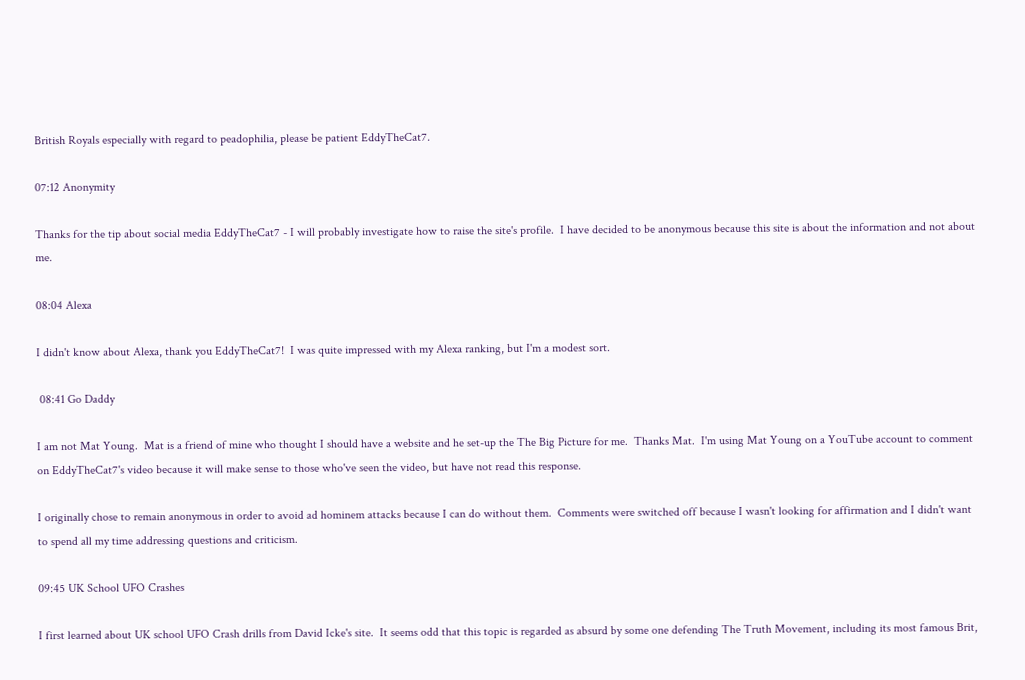British Royals especially with regard to peadophilia, please be patient EddyTheCat7.

07:12 Anonymity

Thanks for the tip about social media EddyTheCat7 - I will probably investigate how to raise the site's profile.  I have decided to be anonymous because this site is about the information and not about me.

08:04 Alexa

I didn't know about Alexa, thank you EddyTheCat7!  I was quite impressed with my Alexa ranking, but I'm a modest sort.

 08:41 Go Daddy

I am not Mat Young.  Mat is a friend of mine who thought I should have a website and he set-up the The Big Picture for me.  Thanks Mat.  I'm using Mat Young on a YouTube account to comment on EddyTheCat7's video because it will make sense to those who've seen the video, but have not read this response.

I originally chose to remain anonymous in order to avoid ad hominem attacks because I can do without them.  Comments were switched off because I wasn't looking for affirmation and I didn't want to spend all my time addressing questions and criticism.

09:45 UK School UFO Crashes

I first learned about UK school UFO Crash drills from David Icke's site.  It seems odd that this topic is regarded as absurd by some one defending The Truth Movement, including its most famous Brit,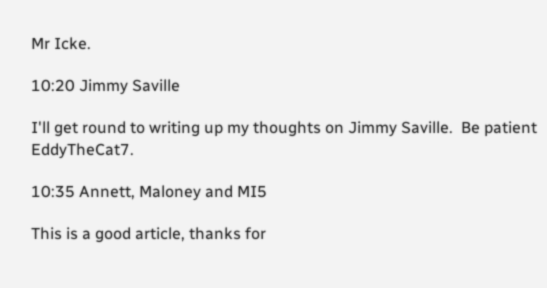Mr Icke.

10:20 Jimmy Saville

I'll get round to writing up my thoughts on Jimmy Saville.  Be patient EddyTheCat7.

10:35 Annett, Maloney and MI5

This is a good article, thanks for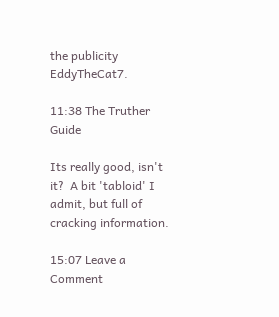the publicity EddyTheCat7.

11:38 The Truther Guide

Its really good, isn't it?  A bit 'tabloid' I admit, but full of cracking information.

15:07 Leave a Comment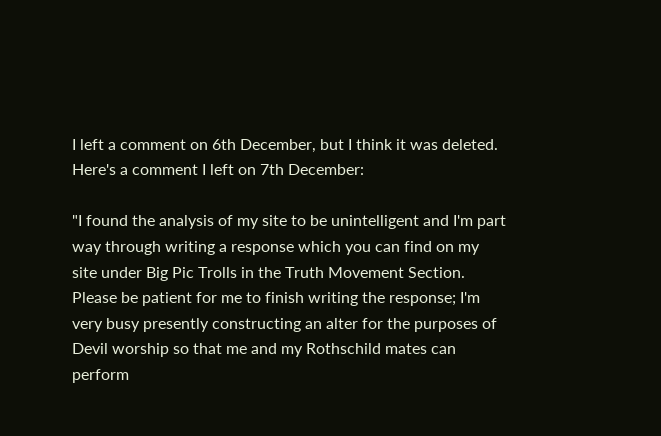I left a comment on 6th December, but I think it was deleted.  Here's a comment I left on 7th December:

"I found the analysis of my site to be unintelligent and I'm part way through writing a response which you can find on my site under Big Pic Trolls in the Truth Movement Section.  Please be patient for me to finish writing the response; I'm very busy presently constructing an alter for the purposes of Devil worship so that me and my Rothschild mates can perform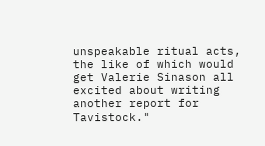unspeakable ritual acts, the like of which would get Valerie Sinason all excited about writing another report for Tavistock."